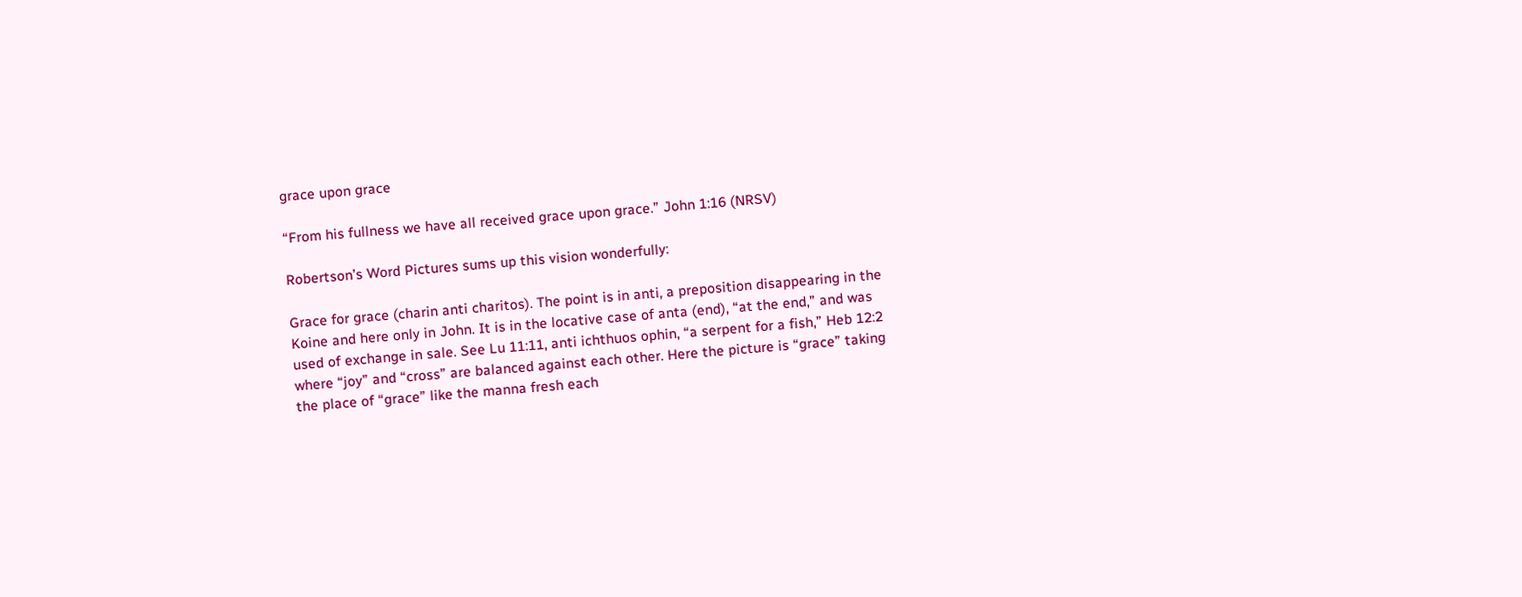grace upon grace

“From his fullness we have all received grace upon grace.” John 1:16 (NRSV)

Robertson’s Word Pictures sums up this vision wonderfully:

Grace for grace (charin anti charitos). The point is in anti, a preposition disappearing in the Koine and here only in John. It is in the locative case of anta (end), “at the end,” and was used of exchange in sale. See Lu 11:11, anti ichthuos ophin, “a serpent for a fish,” Heb 12:2 where “joy” and “cross” are balanced against each other. Here the picture is “grace” taking the place of “grace” like the manna fresh each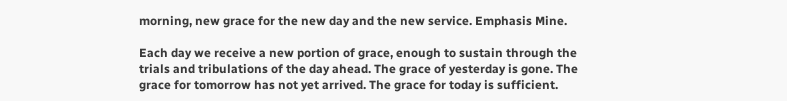morning, new grace for the new day and the new service. Emphasis Mine.

Each day we receive a new portion of grace, enough to sustain through the trials and tribulations of the day ahead. The grace of yesterday is gone. The grace for tomorrow has not yet arrived. The grace for today is sufficient.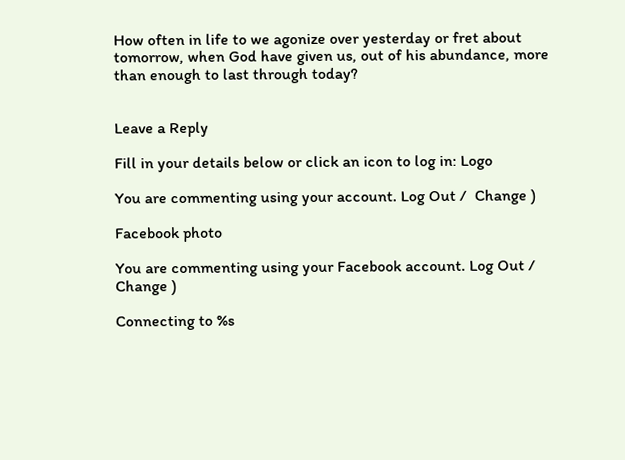How often in life to we agonize over yesterday or fret about tomorrow, when God have given us, out of his abundance, more than enough to last through today?


Leave a Reply

Fill in your details below or click an icon to log in: Logo

You are commenting using your account. Log Out /  Change )

Facebook photo

You are commenting using your Facebook account. Log Out /  Change )

Connecting to %s